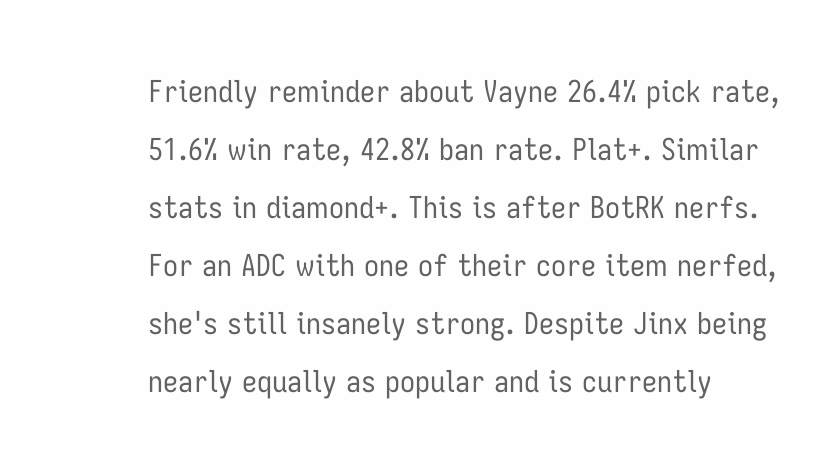Friendly reminder about Vayne 26.4% pick rate, 51.6% win rate, 42.8% ban rate. Plat+. Similar stats in diamond+. This is after BotRK nerfs. For an ADC with one of their core item nerfed, she's still insanely strong. Despite Jinx being nearly equally as popular and is currently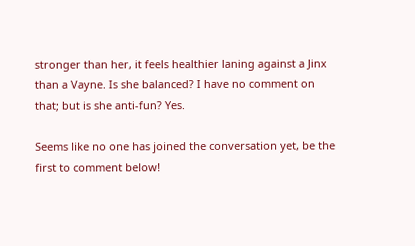stronger than her, it feels healthier laning against a Jinx than a Vayne. Is she balanced? I have no comment on that; but is she anti-fun? Yes.

Seems like no one has joined the conversation yet, be the first to comment below!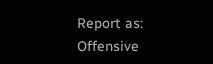Report as:
Offensive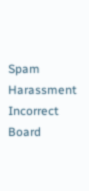Spam Harassment Incorrect Board